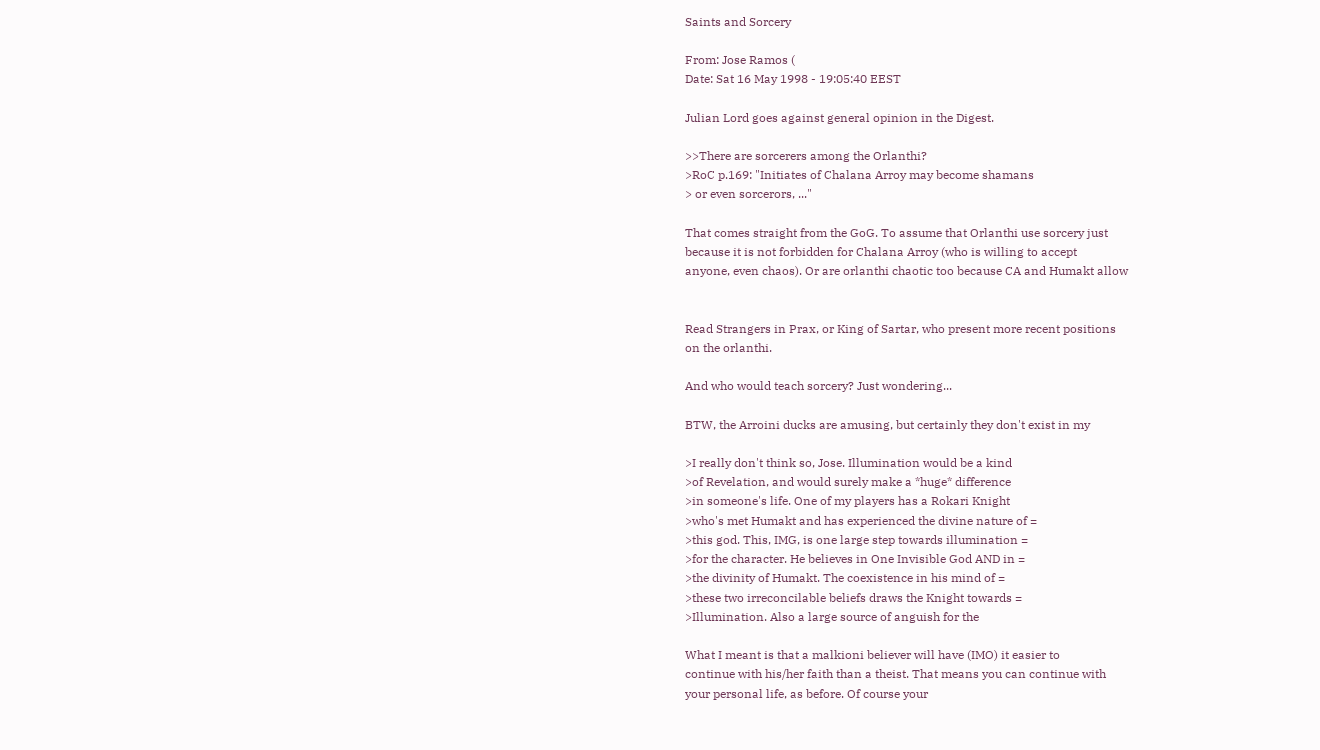Saints and Sorcery

From: Jose Ramos (
Date: Sat 16 May 1998 - 19:05:40 EEST

Julian Lord goes against general opinion in the Digest.

>>There are sorcerers among the Orlanthi?
>RoC p.169: "Initiates of Chalana Arroy may become shamans
> or even sorcerors, ..."

That comes straight from the GoG. To assume that Orlanthi use sorcery just
because it is not forbidden for Chalana Arroy (who is willing to accept
anyone, even chaos). Or are orlanthi chaotic too because CA and Humakt allow


Read Strangers in Prax, or King of Sartar, who present more recent positions
on the orlanthi.

And who would teach sorcery? Just wondering...

BTW, the Arroini ducks are amusing, but certainly they don't exist in my

>I really don't think so, Jose. Illumination would be a kind
>of Revelation, and would surely make a *huge* difference
>in someone's life. One of my players has a Rokari Knight
>who's met Humakt and has experienced the divine nature of =
>this god. This, IMG, is one large step towards illumination =
>for the character. He believes in One Invisible God AND in =
>the divinity of Humakt. The coexistence in his mind of =
>these two irreconcilable beliefs draws the Knight towards =
>Illumination. Also a large source of anguish for the

What I meant is that a malkioni believer will have (IMO) it easier to
continue with his/her faith than a theist. That means you can continue with
your personal life, as before. Of course your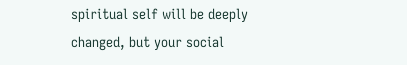spiritual self will be deeply
changed, but your social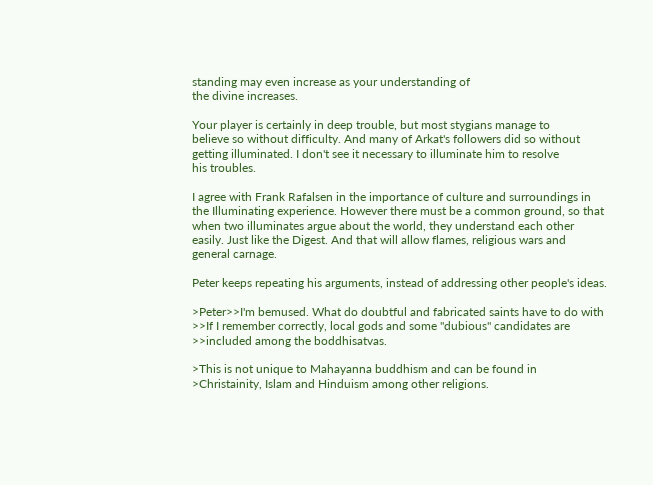standing may even increase as your understanding of
the divine increases.

Your player is certainly in deep trouble, but most stygians manage to
believe so without difficulty. And many of Arkat's followers did so without
getting illuminated. I don't see it necessary to illuminate him to resolve
his troubles.

I agree with Frank Rafalsen in the importance of culture and surroundings in
the Illuminating experience. However there must be a common ground, so that
when two illuminates argue about the world, they understand each other
easily. Just like the Digest. And that will allow flames, religious wars and
general carnage.

Peter keeps repeating his arguments, instead of addressing other people's ideas.

>Peter>>I'm bemused. What do doubtful and fabricated saints have to do with
>>If I remember correctly, local gods and some "dubious" candidates are
>>included among the boddhisatvas.

>This is not unique to Mahayanna buddhism and can be found in
>Christainity, Islam and Hinduism among other religions.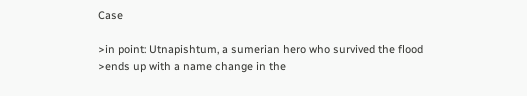Case

>in point: Utnapishtum, a sumerian hero who survived the flood
>ends up with a name change in the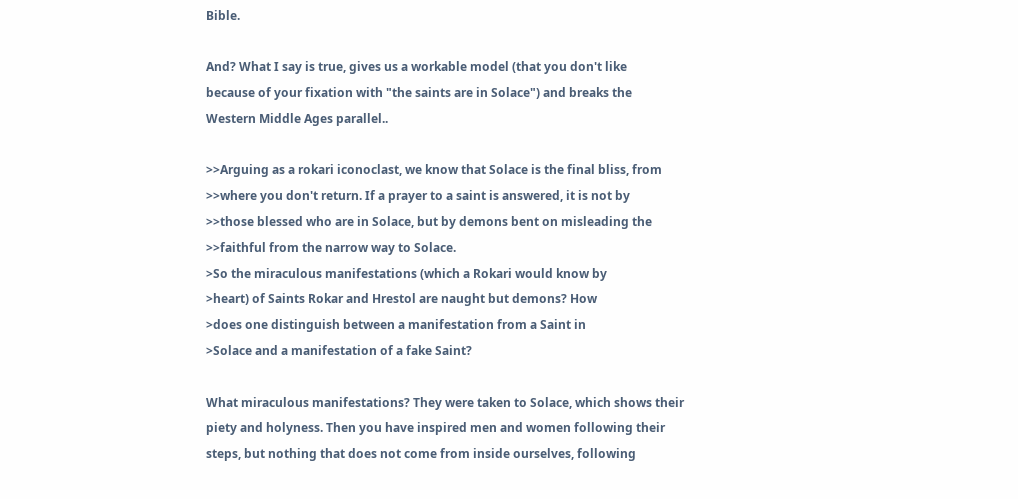Bible.

And? What I say is true, gives us a workable model (that you don't like
because of your fixation with "the saints are in Solace") and breaks the
Western Middle Ages parallel..

>>Arguing as a rokari iconoclast, we know that Solace is the final bliss, from
>>where you don't return. If a prayer to a saint is answered, it is not by
>>those blessed who are in Solace, but by demons bent on misleading the
>>faithful from the narrow way to Solace.
>So the miraculous manifestations (which a Rokari would know by
>heart) of Saints Rokar and Hrestol are naught but demons? How
>does one distinguish between a manifestation from a Saint in
>Solace and a manifestation of a fake Saint?

What miraculous manifestations? They were taken to Solace, which shows their
piety and holyness. Then you have inspired men and women following their
steps, but nothing that does not come from inside ourselves, following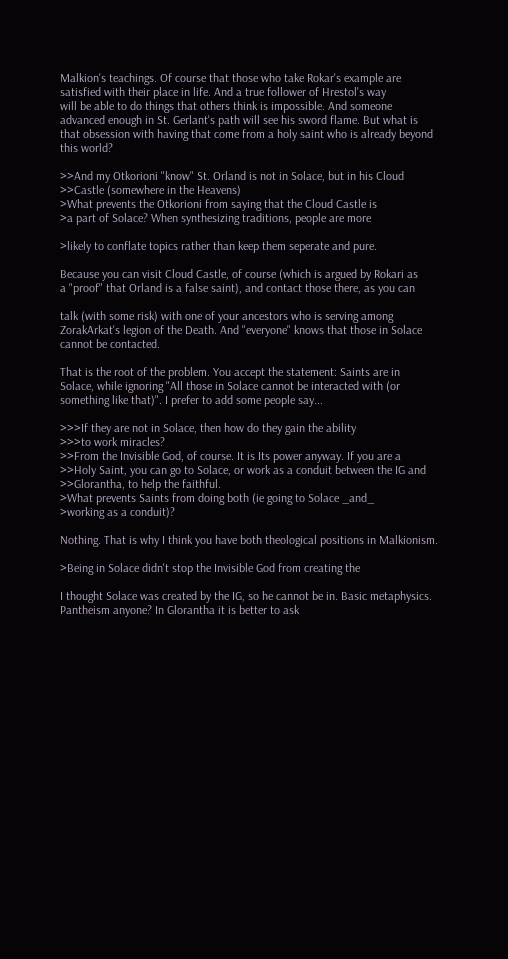Malkion's teachings. Of course that those who take Rokar's example are
satisfied with their place in life. And a true follower of Hrestol's way
will be able to do things that others think is impossible. And someone
advanced enough in St. Gerlant's path will see his sword flame. But what is
that obsession with having that come from a holy saint who is already beyond
this world?

>>And my Otkorioni "know" St. Orland is not in Solace, but in his Cloud
>>Castle (somewhere in the Heavens)
>What prevents the Otkorioni from saying that the Cloud Castle is
>a part of Solace? When synthesizing traditions, people are more

>likely to conflate topics rather than keep them seperate and pure.

Because you can visit Cloud Castle, of course (which is argued by Rokari as
a "proof" that Orland is a false saint), and contact those there, as you can

talk (with some risk) with one of your ancestors who is serving among
ZorakArkat's legion of the Death. And "everyone" knows that those in Solace
cannot be contacted.

That is the root of the problem. You accept the statement: Saints are in
Solace, while ignoring "All those in Solace cannot be interacted with (or
something like that)". I prefer to add some people say...

>>>If they are not in Solace, then how do they gain the ability
>>>to work miracles?
>>From the Invisible God, of course. It is Its power anyway. If you are a
>>Holy Saint, you can go to Solace, or work as a conduit between the IG and
>>Glorantha, to help the faithful.
>What prevents Saints from doing both (ie going to Solace _and_
>working as a conduit)?

Nothing. That is why I think you have both theological positions in Malkionism.

>Being in Solace didn't stop the Invisible God from creating the

I thought Solace was created by the IG, so he cannot be in. Basic metaphysics.
Pantheism anyone? In Glorantha it is better to ask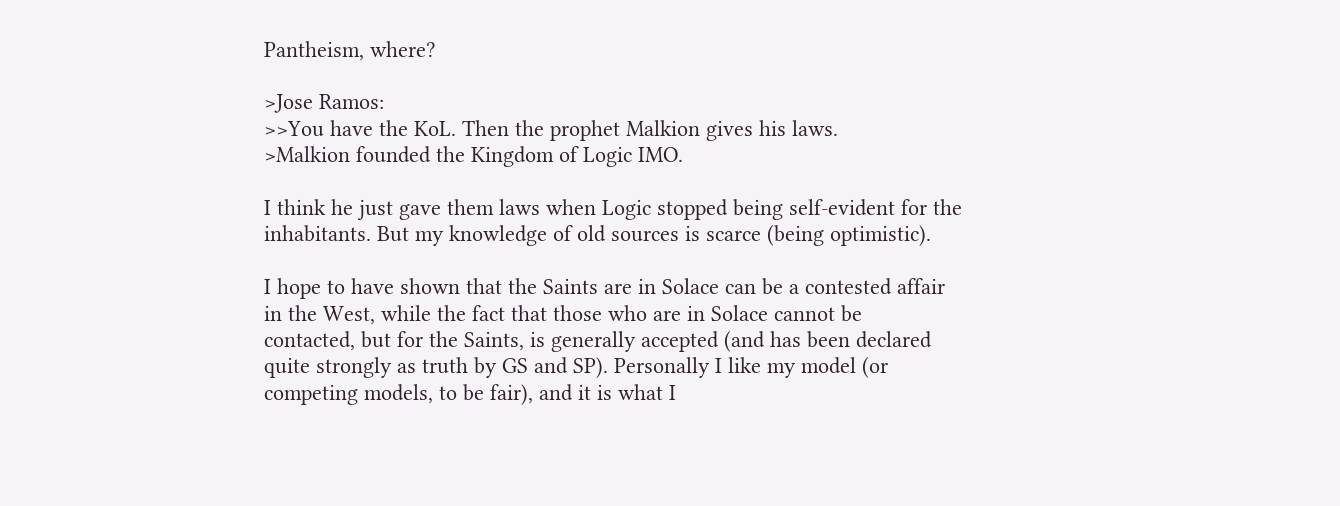Pantheism, where?

>Jose Ramos:
>>You have the KoL. Then the prophet Malkion gives his laws.
>Malkion founded the Kingdom of Logic IMO.

I think he just gave them laws when Logic stopped being self-evident for the
inhabitants. But my knowledge of old sources is scarce (being optimistic).

I hope to have shown that the Saints are in Solace can be a contested affair
in the West, while the fact that those who are in Solace cannot be
contacted, but for the Saints, is generally accepted (and has been declared
quite strongly as truth by GS and SP). Personally I like my model (or
competing models, to be fair), and it is what I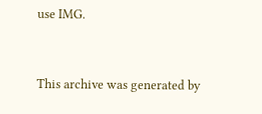use IMG.



This archive was generated by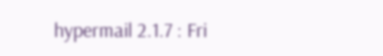hypermail 2.1.7 : Fri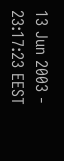13 Jun 2003 - 23:17:23 EEST